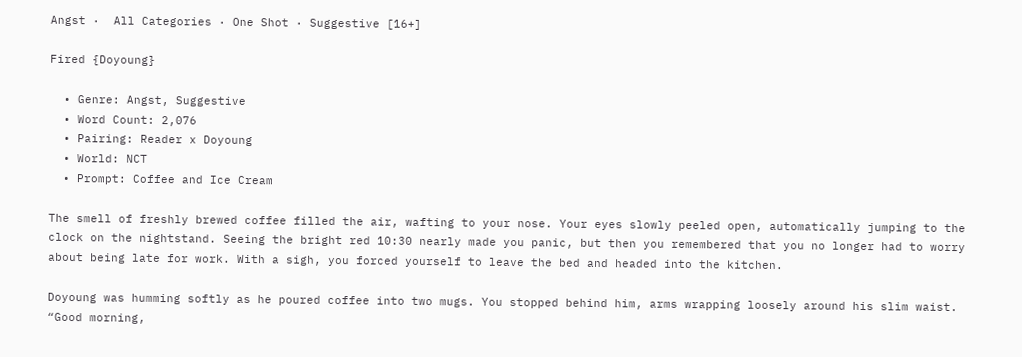Angst ·  All Categories · One Shot · Suggestive [16+]

Fired {Doyoung}

  • Genre: Angst, Suggestive
  • Word Count: 2,076
  • Pairing: Reader x Doyoung
  • World: NCT
  • Prompt: Coffee and Ice Cream

The smell of freshly brewed coffee filled the air, wafting to your nose. Your eyes slowly peeled open, automatically jumping to the clock on the nightstand. Seeing the bright red 10:30 nearly made you panic, but then you remembered that you no longer had to worry about being late for work. With a sigh, you forced yourself to leave the bed and headed into the kitchen.

Doyoung was humming softly as he poured coffee into two mugs. You stopped behind him, arms wrapping loosely around his slim waist. “Good morning,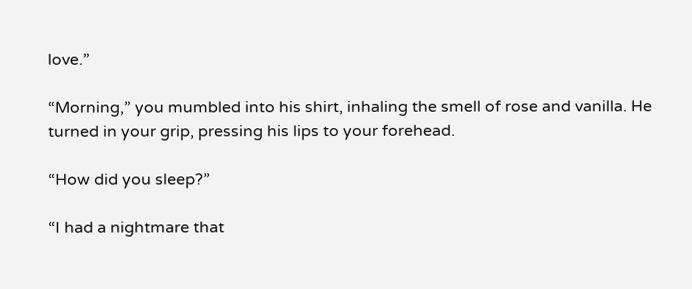love.”

“Morning,” you mumbled into his shirt, inhaling the smell of rose and vanilla. He turned in your grip, pressing his lips to your forehead.

“How did you sleep?”

“I had a nightmare that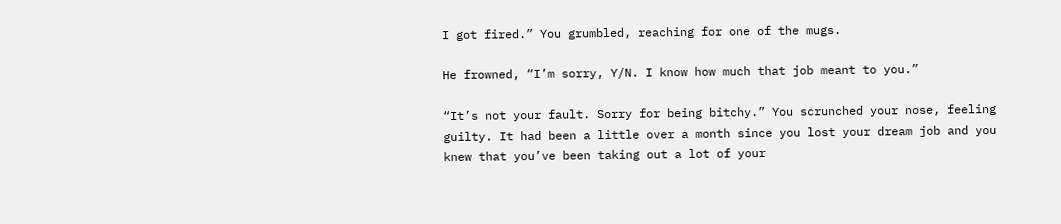I got fired.” You grumbled, reaching for one of the mugs.

He frowned, “I’m sorry, Y/N. I know how much that job meant to you.”

“It’s not your fault. Sorry for being bitchy.” You scrunched your nose, feeling guilty. It had been a little over a month since you lost your dream job and you knew that you’ve been taking out a lot of your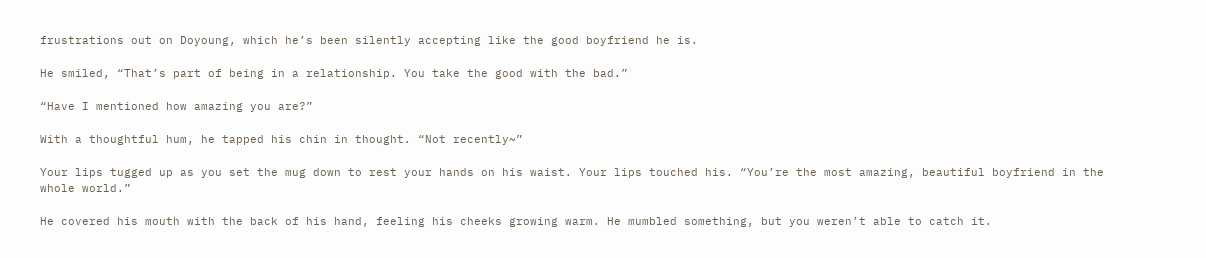frustrations out on Doyoung, which he’s been silently accepting like the good boyfriend he is.

He smiled, “That’s part of being in a relationship. You take the good with the bad.”

“Have I mentioned how amazing you are?”

With a thoughtful hum, he tapped his chin in thought. “Not recently~”

Your lips tugged up as you set the mug down to rest your hands on his waist. Your lips touched his. “You’re the most amazing, beautiful boyfriend in the whole world.”

He covered his mouth with the back of his hand, feeling his cheeks growing warm. He mumbled something, but you weren’t able to catch it.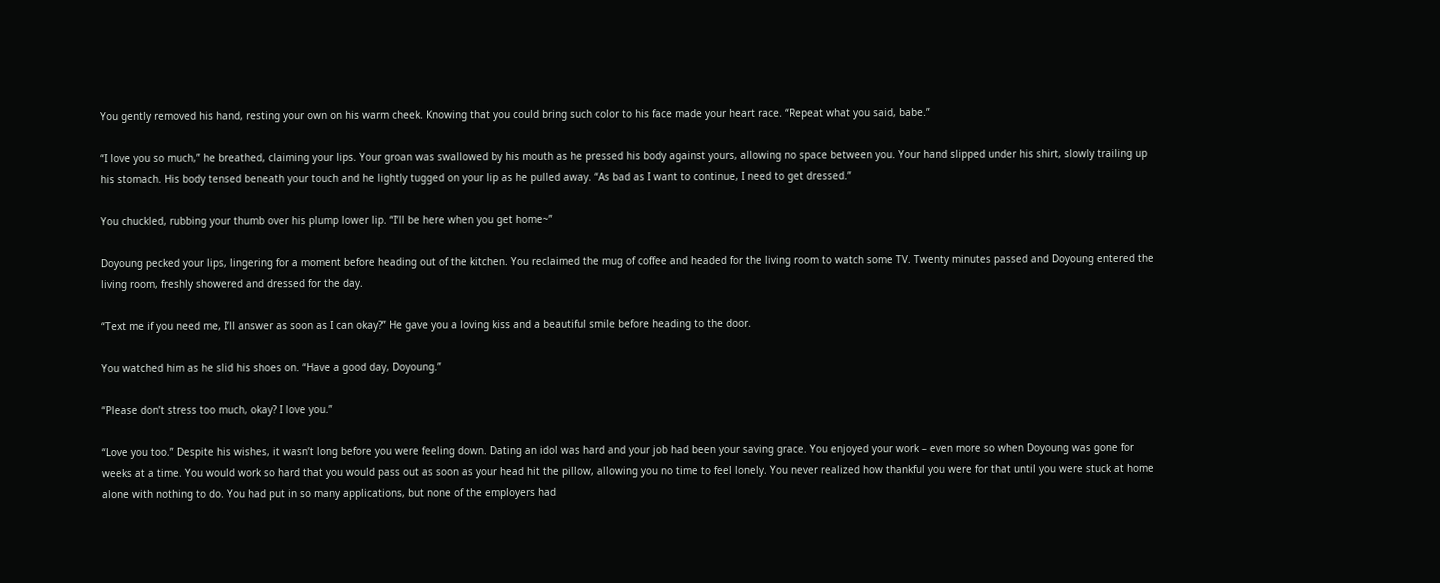You gently removed his hand, resting your own on his warm cheek. Knowing that you could bring such color to his face made your heart race. “Repeat what you said, babe.”

“I love you so much,” he breathed, claiming your lips. Your groan was swallowed by his mouth as he pressed his body against yours, allowing no space between you. Your hand slipped under his shirt, slowly trailing up his stomach. His body tensed beneath your touch and he lightly tugged on your lip as he pulled away. “As bad as I want to continue, I need to get dressed.”

You chuckled, rubbing your thumb over his plump lower lip. “I’ll be here when you get home~”

Doyoung pecked your lips, lingering for a moment before heading out of the kitchen. You reclaimed the mug of coffee and headed for the living room to watch some TV. Twenty minutes passed and Doyoung entered the living room, freshly showered and dressed for the day.

“Text me if you need me, I’ll answer as soon as I can okay?” He gave you a loving kiss and a beautiful smile before heading to the door.

You watched him as he slid his shoes on. “Have a good day, Doyoung.”

“Please don’t stress too much, okay? I love you.”

“Love you too.” Despite his wishes, it wasn’t long before you were feeling down. Dating an idol was hard and your job had been your saving grace. You enjoyed your work – even more so when Doyoung was gone for weeks at a time. You would work so hard that you would pass out as soon as your head hit the pillow, allowing you no time to feel lonely. You never realized how thankful you were for that until you were stuck at home alone with nothing to do. You had put in so many applications, but none of the employers had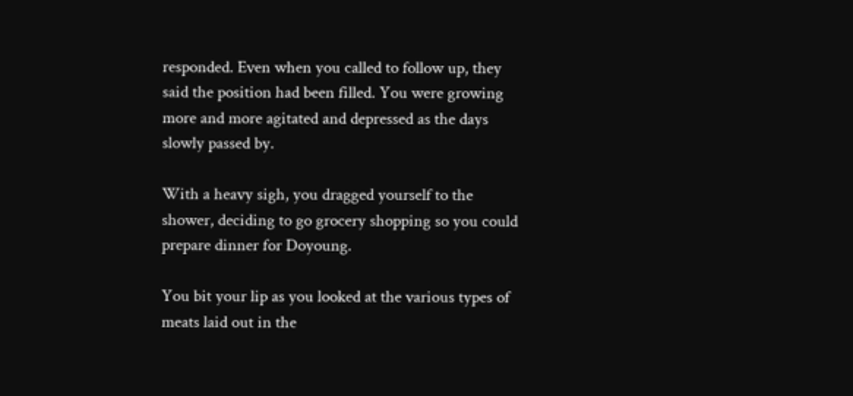responded. Even when you called to follow up, they said the position had been filled. You were growing more and more agitated and depressed as the days slowly passed by.

With a heavy sigh, you dragged yourself to the shower, deciding to go grocery shopping so you could prepare dinner for Doyoung.

You bit your lip as you looked at the various types of meats laid out in the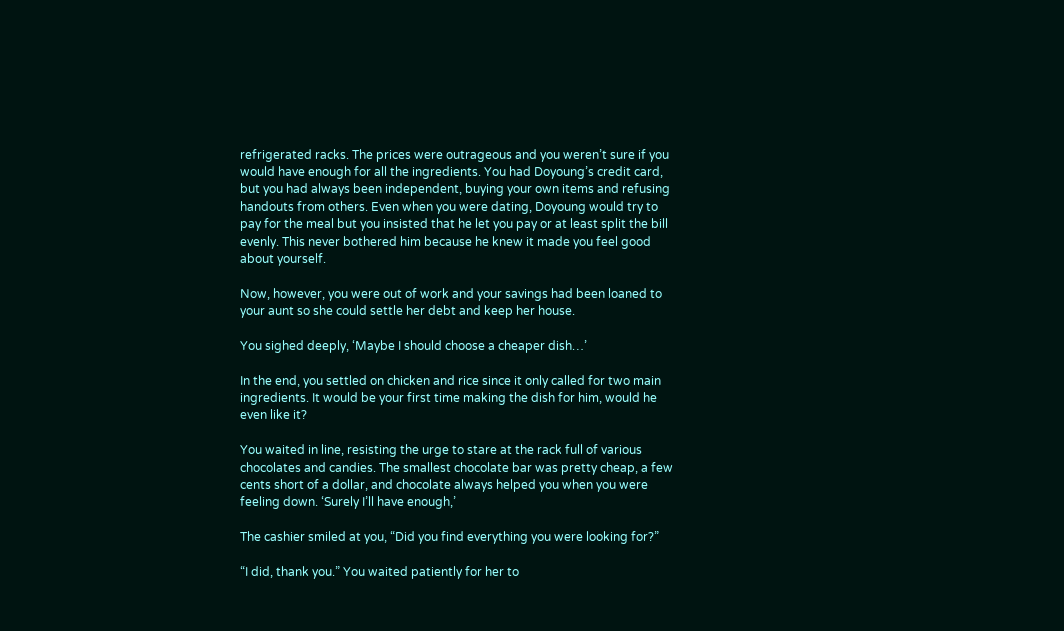refrigerated racks. The prices were outrageous and you weren’t sure if you would have enough for all the ingredients. You had Doyoung’s credit card, but you had always been independent, buying your own items and refusing handouts from others. Even when you were dating, Doyoung would try to pay for the meal but you insisted that he let you pay or at least split the bill evenly. This never bothered him because he knew it made you feel good about yourself.

Now, however, you were out of work and your savings had been loaned to your aunt so she could settle her debt and keep her house.

You sighed deeply, ‘Maybe I should choose a cheaper dish…’

In the end, you settled on chicken and rice since it only called for two main ingredients. It would be your first time making the dish for him, would he even like it?

You waited in line, resisting the urge to stare at the rack full of various chocolates and candies. The smallest chocolate bar was pretty cheap, a few cents short of a dollar, and chocolate always helped you when you were feeling down. ‘Surely I’ll have enough,’

The cashier smiled at you, “Did you find everything you were looking for?”

“I did, thank you.” You waited patiently for her to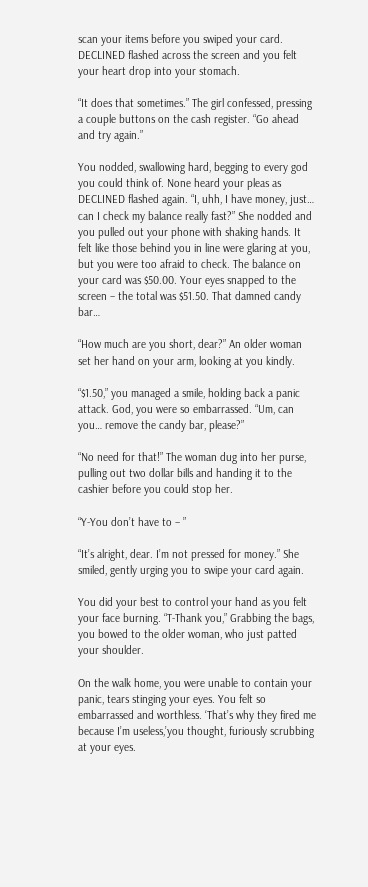scan your items before you swiped your card. DECLINED flashed across the screen and you felt your heart drop into your stomach.

“It does that sometimes.” The girl confessed, pressing a couple buttons on the cash register. “Go ahead and try again.”

You nodded, swallowing hard, begging to every god you could think of. None heard your pleas as DECLINED flashed again. “I, uhh, I have money, just… can I check my balance really fast?” She nodded and you pulled out your phone with shaking hands. It felt like those behind you in line were glaring at you, but you were too afraid to check. The balance on your card was $50.00. Your eyes snapped to the screen – the total was $51.50. That damned candy bar…

“How much are you short, dear?” An older woman set her hand on your arm, looking at you kindly.

“$1.50,” you managed a smile, holding back a panic attack. God, you were so embarrassed. “Um, can you… remove the candy bar, please?”

“No need for that!” The woman dug into her purse, pulling out two dollar bills and handing it to the cashier before you could stop her.

“Y-You don’t have to – ”

“It’s alright, dear. I’m not pressed for money.” She smiled, gently urging you to swipe your card again.

You did your best to control your hand as you felt your face burning. “T-Thank you,” Grabbing the bags, you bowed to the older woman, who just patted your shoulder.

On the walk home, you were unable to contain your panic, tears stinging your eyes. You felt so embarrassed and worthless. ‘That’s why they fired me because I’m useless,’you thought, furiously scrubbing at your eyes.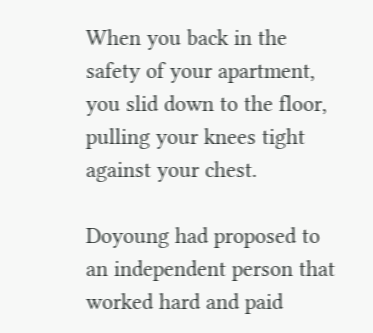When you back in the safety of your apartment, you slid down to the floor, pulling your knees tight against your chest.

Doyoung had proposed to an independent person that worked hard and paid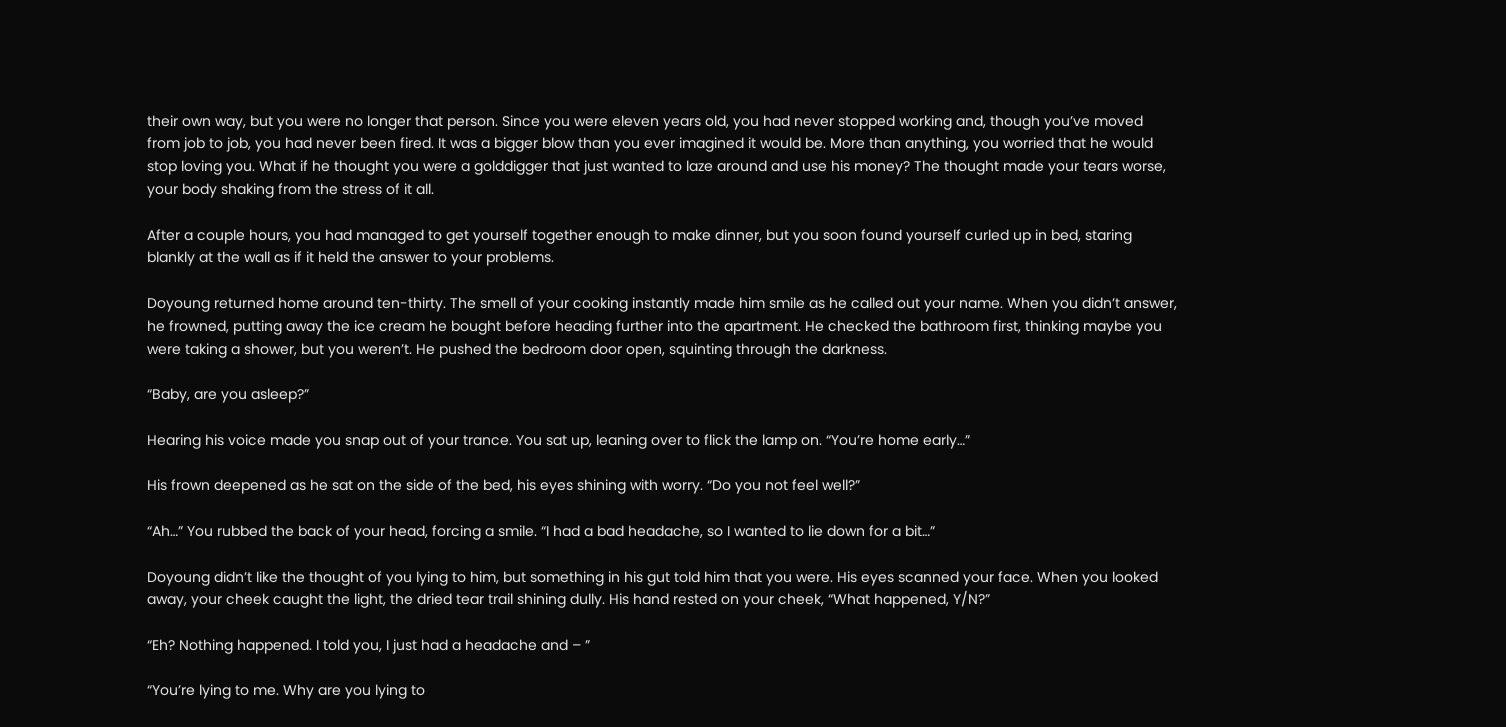their own way, but you were no longer that person. Since you were eleven years old, you had never stopped working and, though you’ve moved from job to job, you had never been fired. It was a bigger blow than you ever imagined it would be. More than anything, you worried that he would stop loving you. What if he thought you were a golddigger that just wanted to laze around and use his money? The thought made your tears worse, your body shaking from the stress of it all.

After a couple hours, you had managed to get yourself together enough to make dinner, but you soon found yourself curled up in bed, staring blankly at the wall as if it held the answer to your problems.

Doyoung returned home around ten-thirty. The smell of your cooking instantly made him smile as he called out your name. When you didn’t answer, he frowned, putting away the ice cream he bought before heading further into the apartment. He checked the bathroom first, thinking maybe you were taking a shower, but you weren’t. He pushed the bedroom door open, squinting through the darkness.

“Baby, are you asleep?”

Hearing his voice made you snap out of your trance. You sat up, leaning over to flick the lamp on. “You’re home early…”

His frown deepened as he sat on the side of the bed, his eyes shining with worry. “Do you not feel well?”

“Ah…” You rubbed the back of your head, forcing a smile. “I had a bad headache, so I wanted to lie down for a bit…”

Doyoung didn’t like the thought of you lying to him, but something in his gut told him that you were. His eyes scanned your face. When you looked away, your cheek caught the light, the dried tear trail shining dully. His hand rested on your cheek, “What happened, Y/N?”

“Eh? Nothing happened. I told you, I just had a headache and – ”

“You’re lying to me. Why are you lying to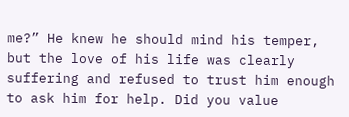me?” He knew he should mind his temper, but the love of his life was clearly suffering and refused to trust him enough to ask him for help. Did you value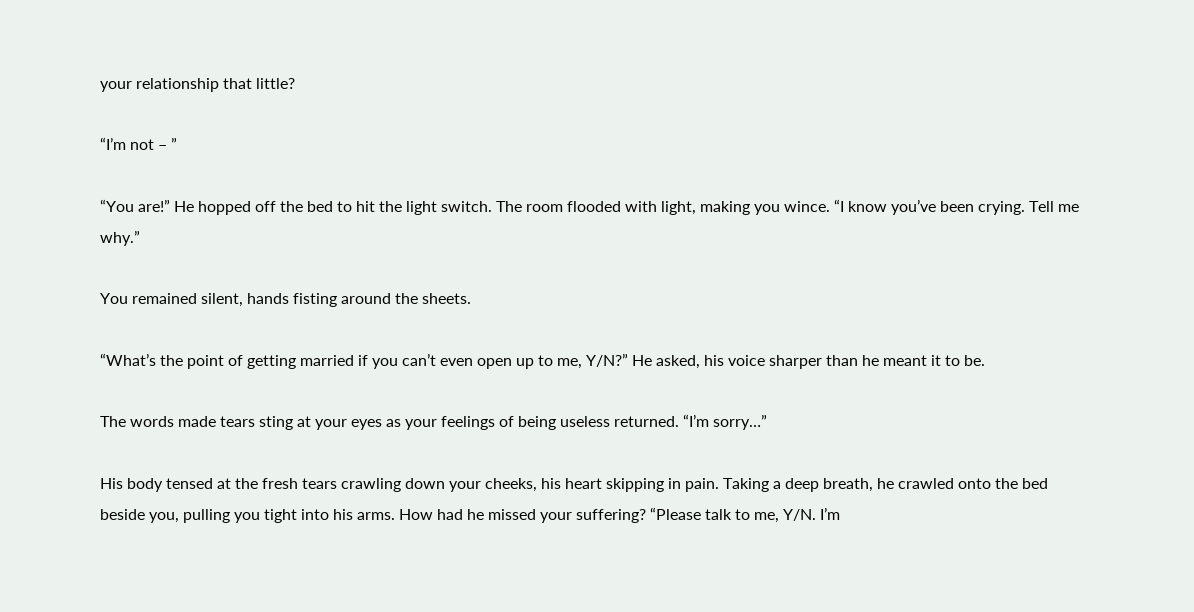your relationship that little?

“I’m not – ”

“You are!” He hopped off the bed to hit the light switch. The room flooded with light, making you wince. “I know you’ve been crying. Tell me why.”

You remained silent, hands fisting around the sheets.

“What’s the point of getting married if you can’t even open up to me, Y/N?” He asked, his voice sharper than he meant it to be.

The words made tears sting at your eyes as your feelings of being useless returned. “I’m sorry…”

His body tensed at the fresh tears crawling down your cheeks, his heart skipping in pain. Taking a deep breath, he crawled onto the bed beside you, pulling you tight into his arms. How had he missed your suffering? “Please talk to me, Y/N. I’m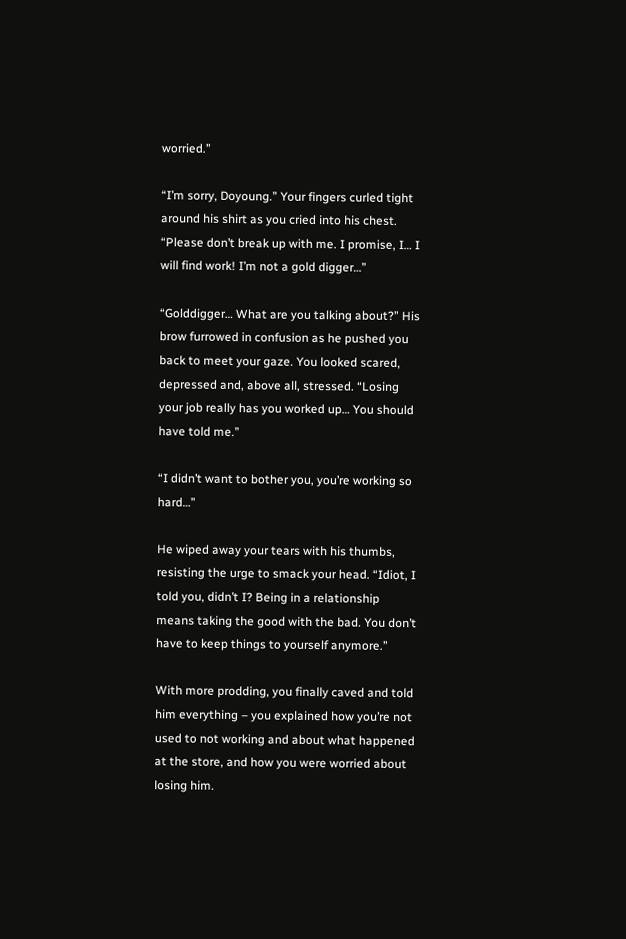worried.”

“I’m sorry, Doyoung.” Your fingers curled tight around his shirt as you cried into his chest. “Please don’t break up with me. I promise, I… I will find work! I’m not a gold digger…”

“Golddigger… What are you talking about?” His brow furrowed in confusion as he pushed you back to meet your gaze. You looked scared, depressed and, above all, stressed. “Losing your job really has you worked up… You should have told me.”

“I didn’t want to bother you, you’re working so hard…”

He wiped away your tears with his thumbs, resisting the urge to smack your head. “Idiot, I told you, didn’t I? Being in a relationship means taking the good with the bad. You don’t have to keep things to yourself anymore.”

With more prodding, you finally caved and told him everything – you explained how you’re not used to not working and about what happened at the store, and how you were worried about losing him.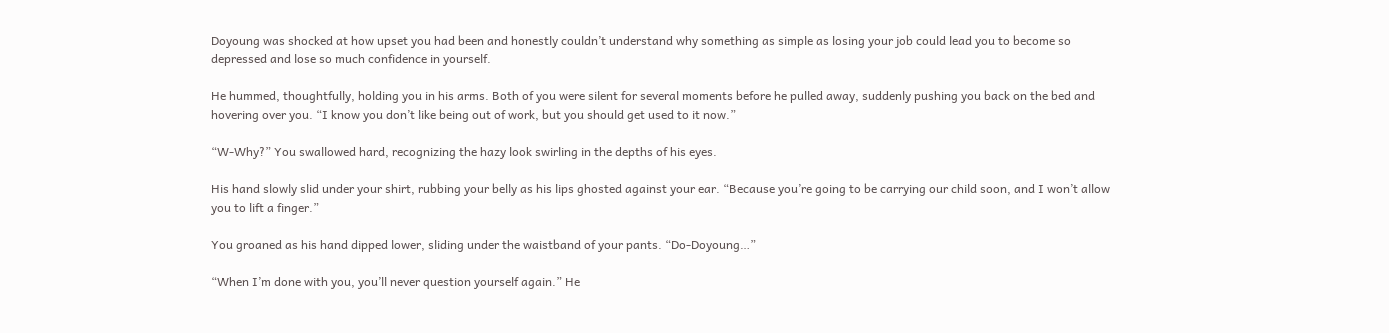Doyoung was shocked at how upset you had been and honestly couldn’t understand why something as simple as losing your job could lead you to become so depressed and lose so much confidence in yourself.

He hummed, thoughtfully, holding you in his arms. Both of you were silent for several moments before he pulled away, suddenly pushing you back on the bed and hovering over you. “I know you don’t like being out of work, but you should get used to it now.”

“W-Why?” You swallowed hard, recognizing the hazy look swirling in the depths of his eyes.

His hand slowly slid under your shirt, rubbing your belly as his lips ghosted against your ear. “Because you’re going to be carrying our child soon, and I won’t allow you to lift a finger.”

You groaned as his hand dipped lower, sliding under the waistband of your pants. “Do-Doyoung…”

“When I’m done with you, you’ll never question yourself again.” He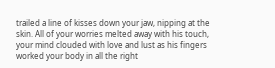trailed a line of kisses down your jaw, nipping at the skin. All of your worries melted away with his touch, your mind clouded with love and lust as his fingers worked your body in all the right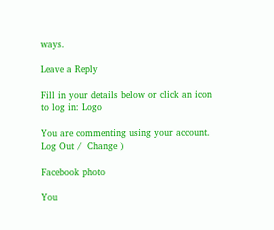ways.

Leave a Reply

Fill in your details below or click an icon to log in: Logo

You are commenting using your account. Log Out /  Change )

Facebook photo

You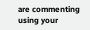are commenting using your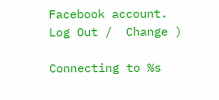Facebook account. Log Out /  Change )

Connecting to %s